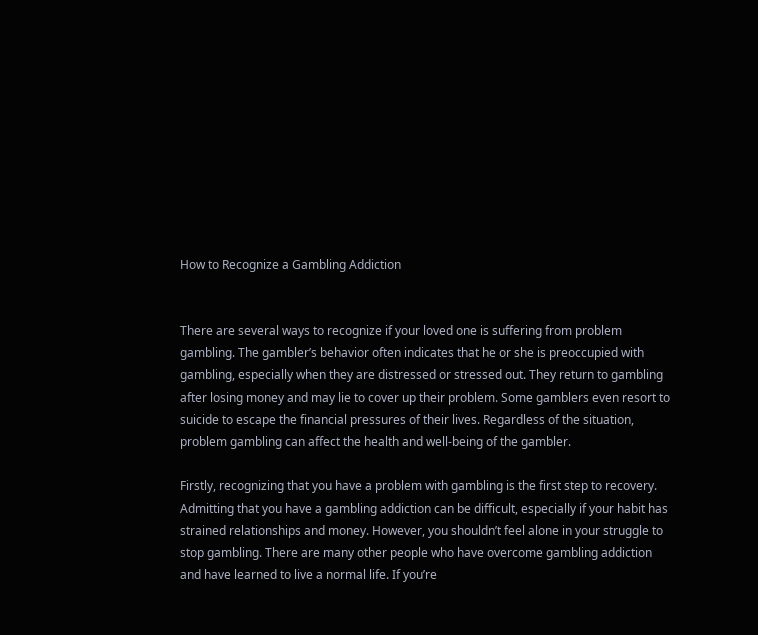How to Recognize a Gambling Addiction


There are several ways to recognize if your loved one is suffering from problem gambling. The gambler’s behavior often indicates that he or she is preoccupied with gambling, especially when they are distressed or stressed out. They return to gambling after losing money and may lie to cover up their problem. Some gamblers even resort to suicide to escape the financial pressures of their lives. Regardless of the situation, problem gambling can affect the health and well-being of the gambler.

Firstly, recognizing that you have a problem with gambling is the first step to recovery. Admitting that you have a gambling addiction can be difficult, especially if your habit has strained relationships and money. However, you shouldn’t feel alone in your struggle to stop gambling. There are many other people who have overcome gambling addiction and have learned to live a normal life. If you’re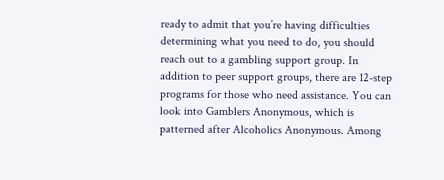ready to admit that you’re having difficulties determining what you need to do, you should reach out to a gambling support group. In addition to peer support groups, there are 12-step programs for those who need assistance. You can look into Gamblers Anonymous, which is patterned after Alcoholics Anonymous. Among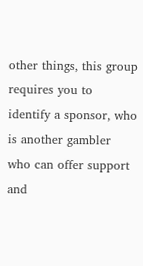other things, this group requires you to identify a sponsor, who is another gambler who can offer support and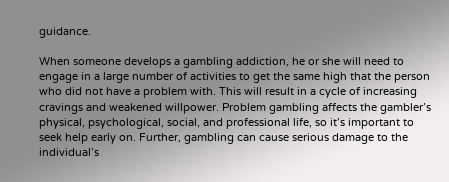guidance.

When someone develops a gambling addiction, he or she will need to engage in a large number of activities to get the same high that the person who did not have a problem with. This will result in a cycle of increasing cravings and weakened willpower. Problem gambling affects the gambler’s physical, psychological, social, and professional life, so it’s important to seek help early on. Further, gambling can cause serious damage to the individual’s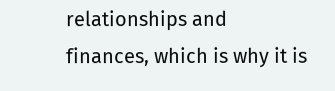relationships and finances, which is why it is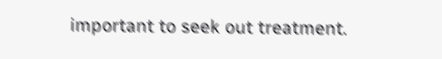important to seek out treatment.